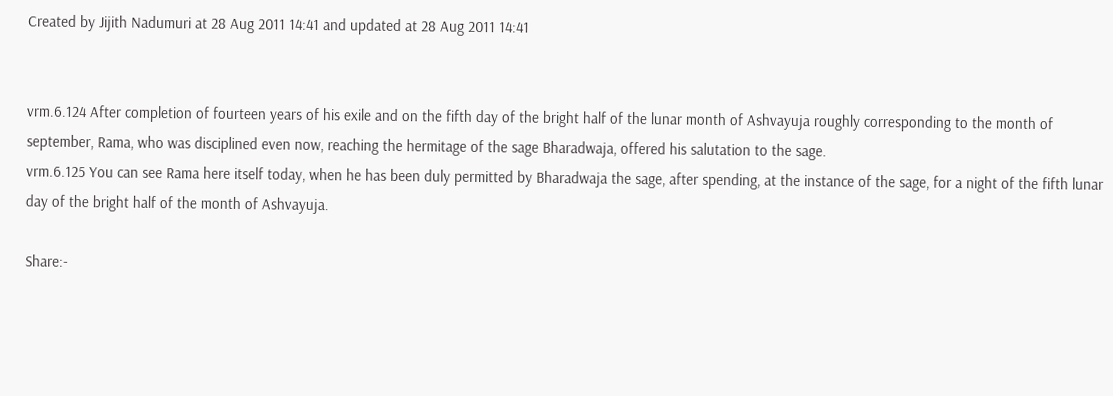Created by Jijith Nadumuri at 28 Aug 2011 14:41 and updated at 28 Aug 2011 14:41


vrm.6.124 After completion of fourteen years of his exile and on the fifth day of the bright half of the lunar month of Ashvayuja roughly corresponding to the month of september, Rama, who was disciplined even now, reaching the hermitage of the sage Bharadwaja, offered his salutation to the sage.
vrm.6.125 You can see Rama here itself today, when he has been duly permitted by Bharadwaja the sage, after spending, at the instance of the sage, for a night of the fifth lunar day of the bright half of the month of Ashvayuja.

Share:-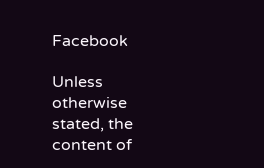Facebook

Unless otherwise stated, the content of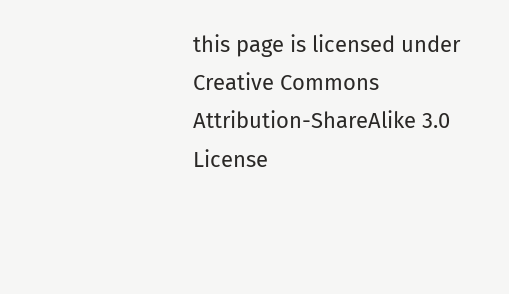this page is licensed under Creative Commons Attribution-ShareAlike 3.0 License